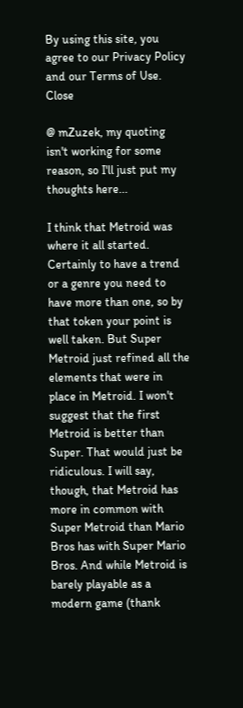By using this site, you agree to our Privacy Policy and our Terms of Use. Close

@ mZuzek, my quoting isn't working for some reason, so I'll just put my thoughts here...

I think that Metroid was where it all started. Certainly to have a trend or a genre you need to have more than one, so by that token your point is well taken. But Super Metroid just refined all the elements that were in place in Metroid. I won't suggest that the first Metroid is better than Super. That would just be ridiculous. I will say, though, that Metroid has more in common with Super Metroid than Mario Bros has with Super Mario Bros. And while Metroid is barely playable as a modern game (thank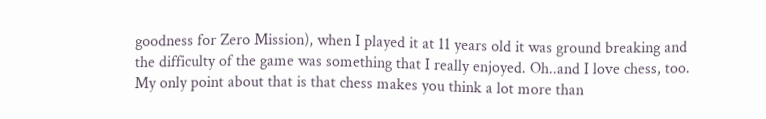goodness for Zero Mission), when I played it at 11 years old it was ground breaking and the difficulty of the game was something that I really enjoyed. Oh..and I love chess, too. My only point about that is that chess makes you think a lot more than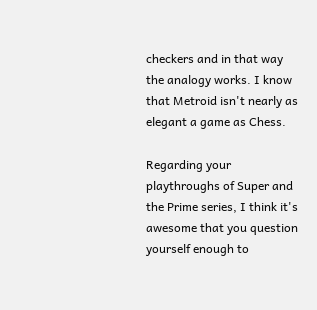checkers and in that way the analogy works. I know that Metroid isn't nearly as elegant a game as Chess.

Regarding your playthroughs of Super and the Prime series, I think it's awesome that you question yourself enough to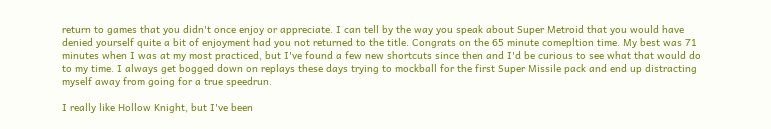return to games that you didn't once enjoy or appreciate. I can tell by the way you speak about Super Metroid that you would have denied yourself quite a bit of enjoyment had you not returned to the title. Congrats on the 65 minute comepltion time. My best was 71 minutes when I was at my most practiced, but I've found a few new shortcuts since then and I'd be curious to see what that would do to my time. I always get bogged down on replays these days trying to mockball for the first Super Missile pack and end up distracting myself away from going for a true speedrun.

I really like Hollow Knight, but I've been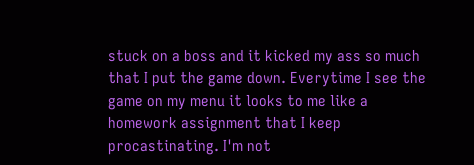stuck on a boss and it kicked my ass so much that I put the game down. Everytime I see the game on my menu it looks to me like a homework assignment that I keep procastinating. I'm not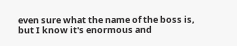even sure what the name of the boss is, but I know it's enormous and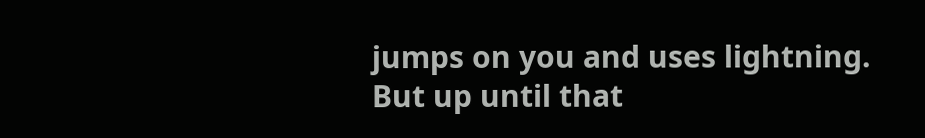jumps on you and uses lightning. But up until that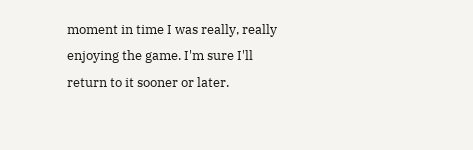moment in time I was really, really enjoying the game. I'm sure I'll return to it sooner or later.